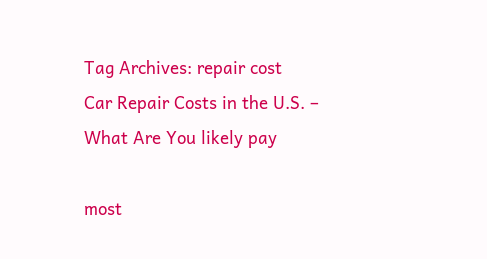Tag Archives: repair cost
Car Repair Costs in the U.S. – What Are You likely pay

most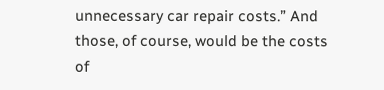unnecessary car repair costs.” And those, of course, would be the costs of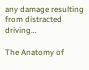any damage resulting from distracted driving…

The Anatomy of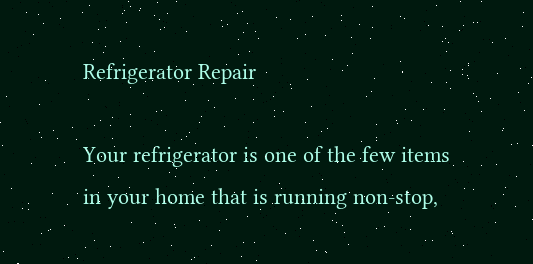Refrigerator Repair

Your refrigerator is one of the few items in your home that is running non-stop,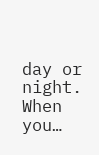day or night. When you…